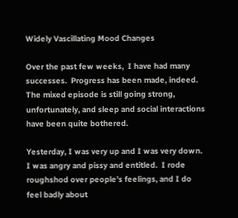Widely Vascillating Mood Changes

Over the past few weeks,  I have had many successes.  Progress has been made, indeed.  The mixed episode is still going strong, unfortunately, and sleep and social interactions have been quite bothered.

Yesterday, I was very up and I was very down.  I was angry and pissy and entitled.  I rode roughshod over people’s feelings, and I do feel badly about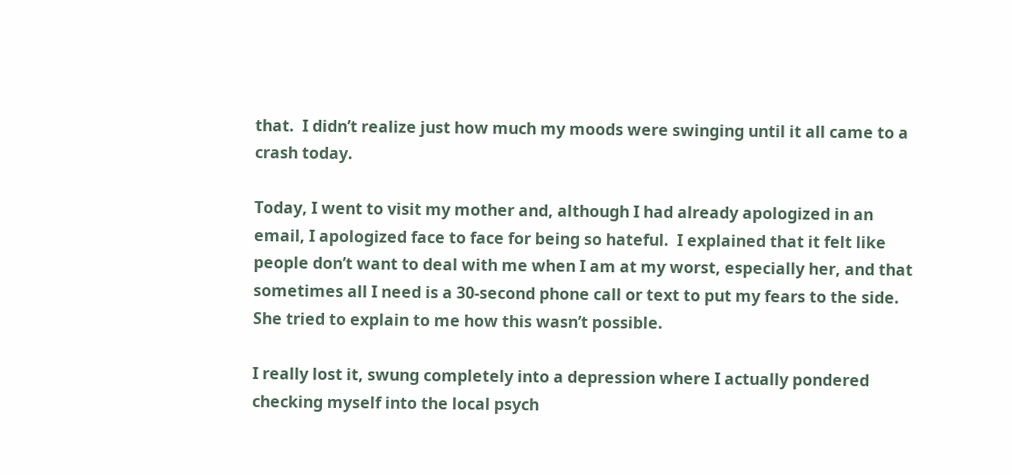that.  I didn’t realize just how much my moods were swinging until it all came to a crash today.

Today, I went to visit my mother and, although I had already apologized in an email, I apologized face to face for being so hateful.  I explained that it felt like people don’t want to deal with me when I am at my worst, especially her, and that sometimes all I need is a 30-second phone call or text to put my fears to the side.  She tried to explain to me how this wasn’t possible.

I really lost it, swung completely into a depression where I actually pondered checking myself into the local psych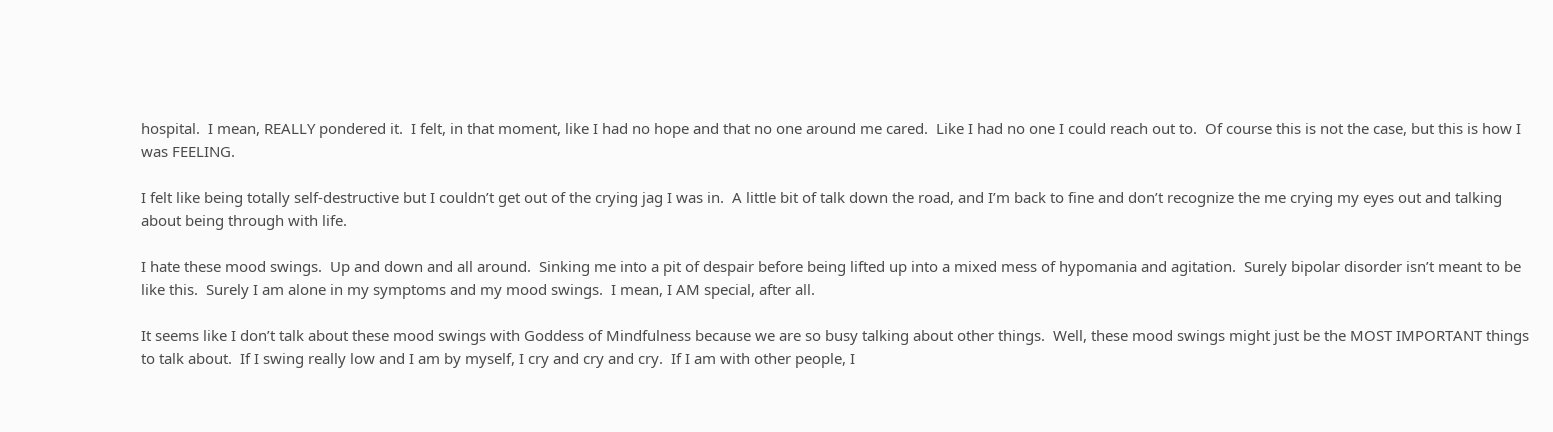hospital.  I mean, REALLY pondered it.  I felt, in that moment, like I had no hope and that no one around me cared.  Like I had no one I could reach out to.  Of course this is not the case, but this is how I was FEELING.

I felt like being totally self-destructive but I couldn’t get out of the crying jag I was in.  A little bit of talk down the road, and I’m back to fine and don’t recognize the me crying my eyes out and talking about being through with life.

I hate these mood swings.  Up and down and all around.  Sinking me into a pit of despair before being lifted up into a mixed mess of hypomania and agitation.  Surely bipolar disorder isn’t meant to be like this.  Surely I am alone in my symptoms and my mood swings.  I mean, I AM special, after all.

It seems like I don’t talk about these mood swings with Goddess of Mindfulness because we are so busy talking about other things.  Well, these mood swings might just be the MOST IMPORTANT things to talk about.  If I swing really low and I am by myself, I cry and cry and cry.  If I am with other people, I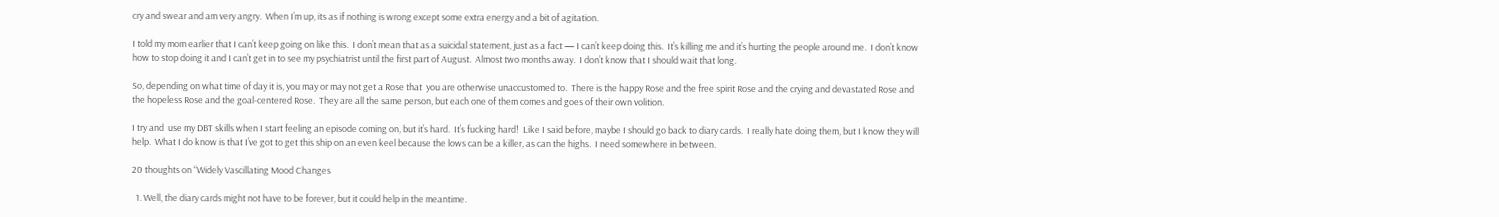cry and swear and am very angry.  When I’m up, its as if nothing is wrong except some extra energy and a bit of agitation.

I told my mom earlier that I can’t keep going on like this.  I don’t mean that as a suicidal statement, just as a fact — I can’t keep doing this.  It’s killing me and it’s hurting the people around me.  I don’t know how to stop doing it and I can’t get in to see my psychiatrist until the first part of August.  Almost two months away.  I don’t know that I should wait that long.

So, depending on what time of day it is, you may or may not get a Rose that  you are otherwise unaccustomed to.  There is the happy Rose and the free spirit Rose and the crying and devastated Rose and the hopeless Rose and the goal-centered Rose.  They are all the same person, but each one of them comes and goes of their own volition.

I try and  use my DBT skills when I start feeling an episode coming on, but it’s hard.  It’s fucking hard!  Like I said before, maybe I should go back to diary cards.  I really hate doing them, but I know they will help.  What I do know is that I’ve got to get this ship on an even keel because the lows can be a killer, as can the highs.  I need somewhere in between.

20 thoughts on “Widely Vascillating Mood Changes

  1. Well, the diary cards might not have to be forever, but it could help in the meantime.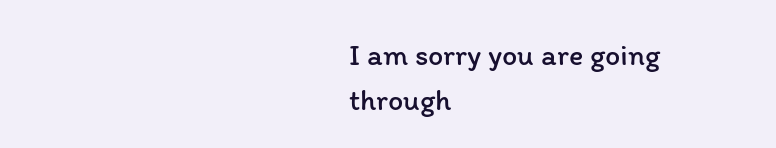I am sorry you are going through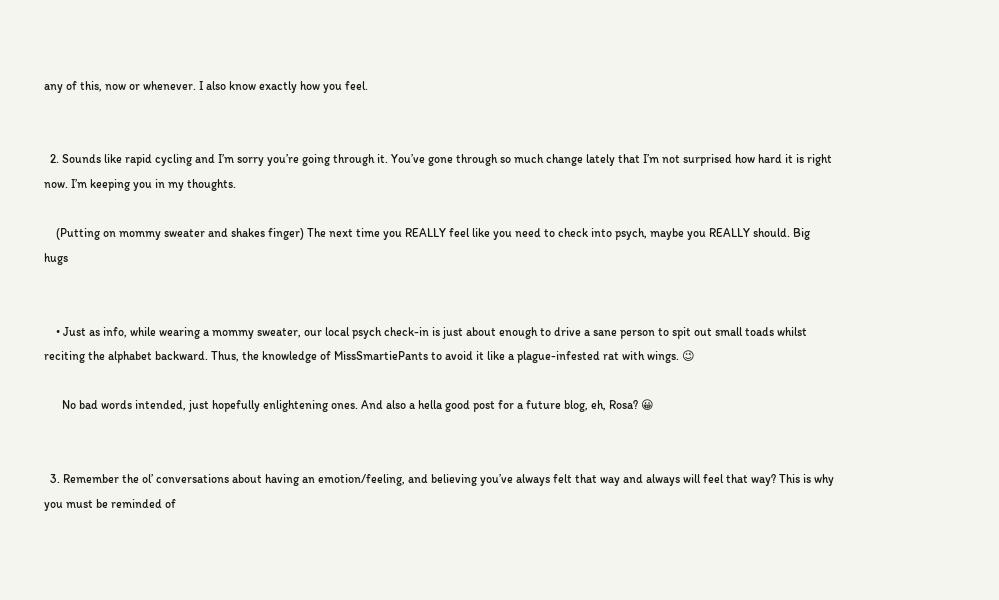any of this, now or whenever. I also know exactly how you feel.


  2. Sounds like rapid cycling and I’m sorry you’re going through it. You’ve gone through so much change lately that I’m not surprised how hard it is right now. I’m keeping you in my thoughts.

    (Putting on mommy sweater and shakes finger) The next time you REALLY feel like you need to check into psych, maybe you REALLY should. Big hugs


    • Just as info, while wearing a mommy sweater, our local psych check-in is just about enough to drive a sane person to spit out small toads whilst reciting the alphabet backward. Thus, the knowledge of MissSmartiePants to avoid it like a plague-infested rat with wings. 😉

      No bad words intended, just hopefully enlightening ones. And also a hella good post for a future blog, eh, Rosa? 😀


  3. Remember the ol’ conversations about having an emotion/feeling, and believing you’ve always felt that way and always will feel that way? This is why you must be reminded of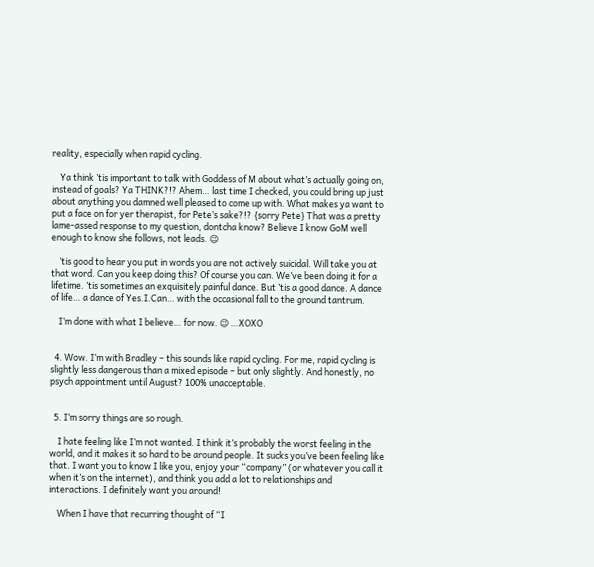reality, especially when rapid cycling.

    Ya think ’tis important to talk with Goddess of M about what’s actually going on, instead of goals? Ya THINK?!? Ahem… last time I checked, you could bring up just about anything you damned well pleased to come up with. What makes ya want to put a face on for yer therapist, for Pete’s sake?!? {sorry Pete} That was a pretty lame-assed response to my question, dontcha know? Believe I know GoM well enough to know she follows, not leads. 😉

    ’tis good to hear you put in words you are not actively suicidal. Will take you at that word. Can you keep doing this? Of course you can. We’ve been doing it for a lifetime. ’tis sometimes an exquisitely painful dance. But ’tis a good dance. A dance of life… a dance of Yes.I.Can… with the occasional fall to the ground tantrum.

    I’m done with what I believe… for now. 😉 …XOXO


  4. Wow. I’m with Bradley – this sounds like rapid cycling. For me, rapid cycling is slightly less dangerous than a mixed episode – but only slightly. And honestly, no psych appointment until August? 100% unacceptable.


  5. I’m sorry things are so rough.

    I hate feeling like I’m not wanted. I think it’s probably the worst feeling in the world, and it makes it so hard to be around people. It sucks you’ve been feeling like that. I want you to know I like you, enjoy your “company” (or whatever you call it when it’s on the internet), and think you add a lot to relationships and interactions. I definitely want you around!

    When I have that recurring thought of “I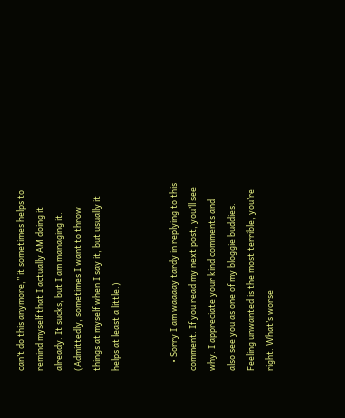can’t do this anymore,” it sometimes helps to remind myself that I actually AM doing it already. It sucks, but I am managing it. (Admittedly, sometimes I want to throw things at myself when I say it, but usually it helps at least a little.)


    • Sorry I am waaaay tardy in replying to this comment. If you read my next post, you’ll see why. I appreciate your kind comments and also see you as one of my bloggie buddies. Feeling unwanted is the most terrible, you’re right. What’s worse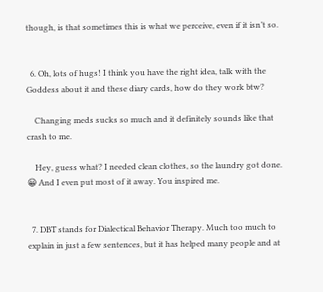though, is that sometimes this is what we perceive, even if it isn’t so.


  6. Oh, lots of hugs! I think you have the right idea, talk with the Goddess about it and these diary cards, how do they work btw?

    Changing meds sucks so much and it definitely sounds like that crash to me.

    Hey, guess what? I needed clean clothes, so the laundry got done. 😀 And I even put most of it away. You inspired me.


  7. DBT stands for Dialectical Behavior Therapy. Much too much to explain in just a few sentences, but it has helped many people and at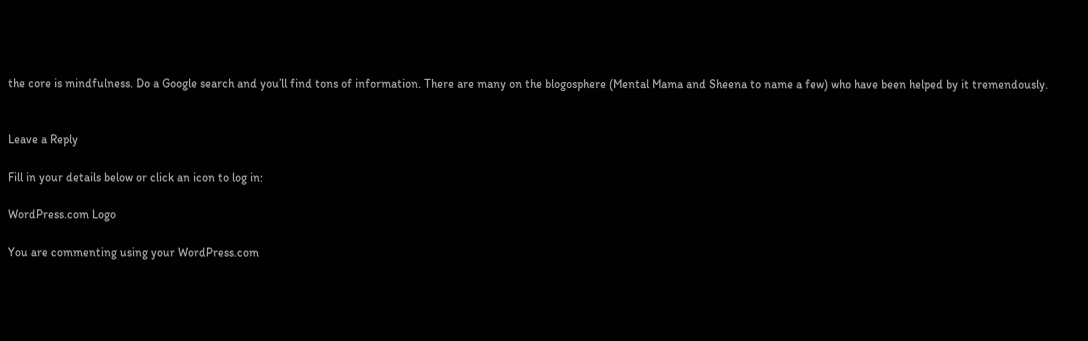the core is mindfulness. Do a Google search and you’ll find tons of information. There are many on the blogosphere (Mental Mama and Sheena to name a few) who have been helped by it tremendously.


Leave a Reply

Fill in your details below or click an icon to log in:

WordPress.com Logo

You are commenting using your WordPress.com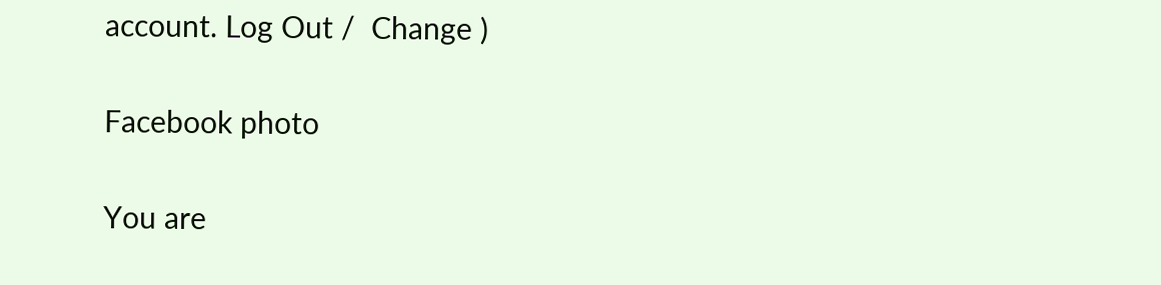account. Log Out /  Change )

Facebook photo

You are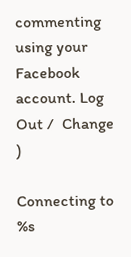commenting using your Facebook account. Log Out /  Change )

Connecting to %s